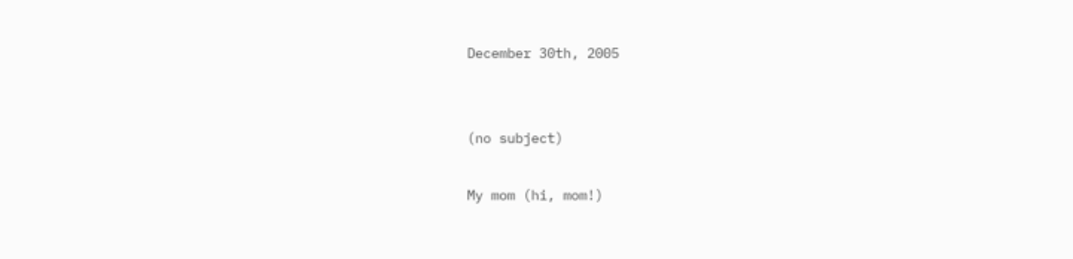December 30th, 2005


(no subject)

My mom (hi, mom!)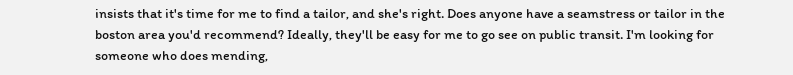insists that it's time for me to find a tailor, and she's right. Does anyone have a seamstress or tailor in the boston area you'd recommend? Ideally, they'll be easy for me to go see on public transit. I'm looking for someone who does mending,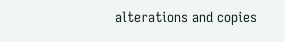alterations and copies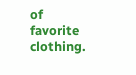of favorite clothing.